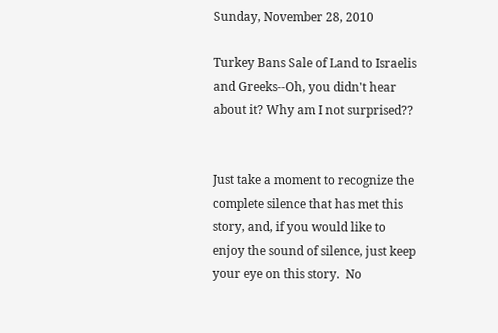Sunday, November 28, 2010

Turkey Bans Sale of Land to Israelis and Greeks--Oh, you didn't hear about it? Why am I not surprised??


Just take a moment to recognize the complete silence that has met this story, and, if you would like to enjoy the sound of silence, just keep your eye on this story.  No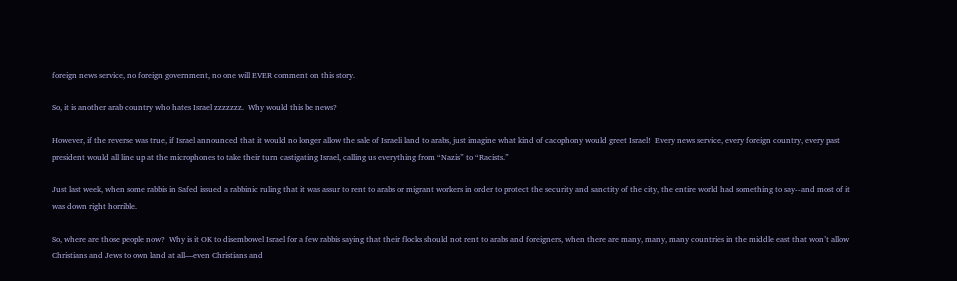foreign news service, no foreign government, no one will EVER comment on this story.

So, it is another arab country who hates Israel zzzzzzz.  Why would this be news?

However, if the reverse was true, if Israel announced that it would no longer allow the sale of Israeli land to arabs, just imagine what kind of cacophony would greet Israel!  Every news service, every foreign country, every past president would all line up at the microphones to take their turn castigating Israel, calling us everything from “Nazis” to “Racists.”

Just last week, when some rabbis in Safed issued a rabbinic ruling that it was assur to rent to arabs or migrant workers in order to protect the security and sanctity of the city, the entire world had something to say--and most of it was down right horrible.

So, where are those people now?  Why is it OK to disembowel Israel for a few rabbis saying that their flocks should not rent to arabs and foreigners, when there are many, many, many countries in the middle east that won’t allow Christians and Jews to own land at all—even Christians and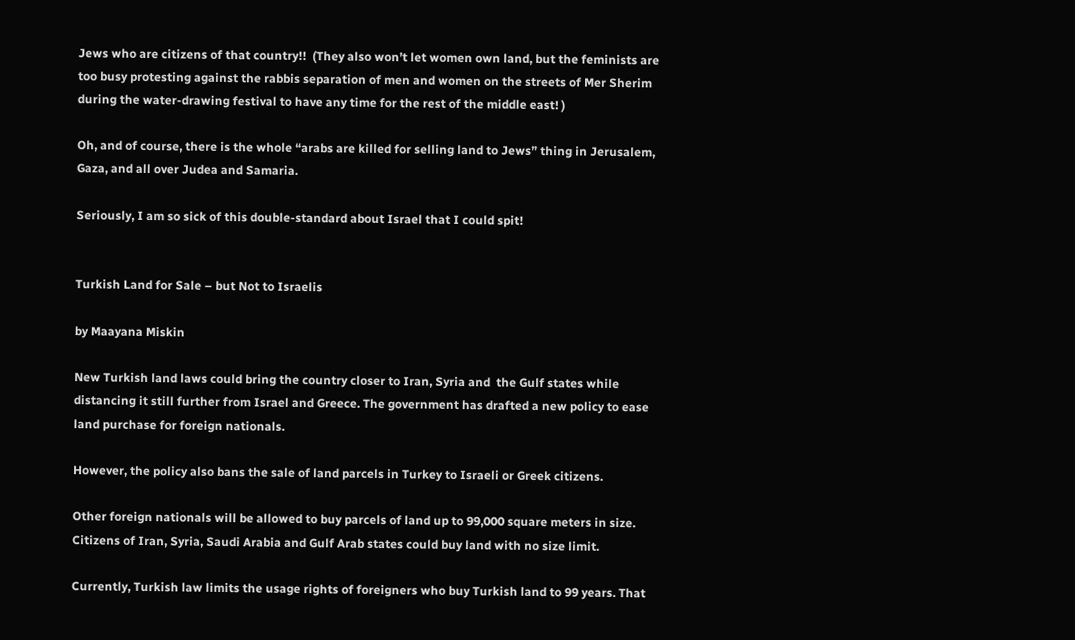Jews who are citizens of that country!!  (They also won’t let women own land, but the feminists are too busy protesting against the rabbis separation of men and women on the streets of Mer Sherim during the water-drawing festival to have any time for the rest of the middle east! )

Oh, and of course, there is the whole “arabs are killed for selling land to Jews” thing in Jerusalem, Gaza, and all over Judea and Samaria.

Seriously, I am so sick of this double-standard about Israel that I could spit!


Turkish Land for Sale – but Not to Israelis

by Maayana Miskin

New Turkish land laws could bring the country closer to Iran, Syria and  the Gulf states while distancing it still further from Israel and Greece. The government has drafted a new policy to ease land purchase for foreign nationals.

However, the policy also bans the sale of land parcels in Turkey to Israeli or Greek citizens.

Other foreign nationals will be allowed to buy parcels of land up to 99,000 square meters in size. Citizens of Iran, Syria, Saudi Arabia and Gulf Arab states could buy land with no size limit.

Currently, Turkish law limits the usage rights of foreigners who buy Turkish land to 99 years. That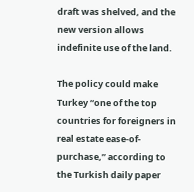draft was shelved, and the new version allows indefinite use of the land.

The policy could make Turkey “one of the top countries for foreigners in real estate ease-of-purchase,” according to the Turkish daily paper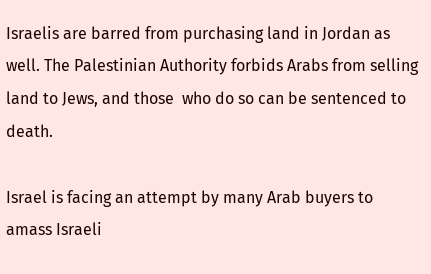Israelis are barred from purchasing land in Jordan as well. The Palestinian Authority forbids Arabs from selling land to Jews, and those  who do so can be sentenced to death.

Israel is facing an attempt by many Arab buyers to amass Israeli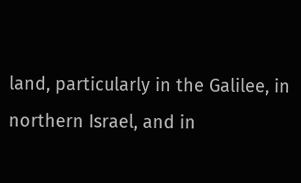land, particularly in the Galilee, in northern Israel, and in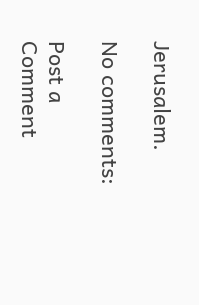Jerusalem.

No comments:

Post a Comment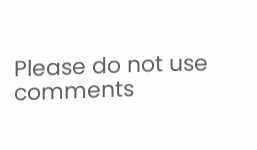Please do not use comments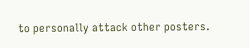to personally attack other posters.